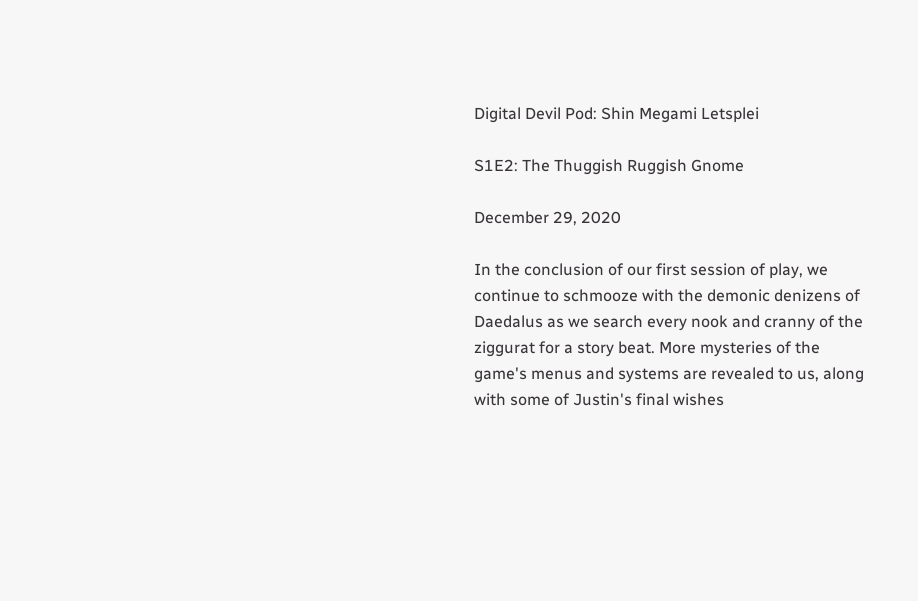Digital Devil Pod: Shin Megami Letsplei

S1E2: The Thuggish Ruggish Gnome

December 29, 2020

In the conclusion of our first session of play, we continue to schmooze with the demonic denizens of Daedalus as we search every nook and cranny of the ziggurat for a story beat. More mysteries of the game's menus and systems are revealed to us, along with some of Justin's final wishes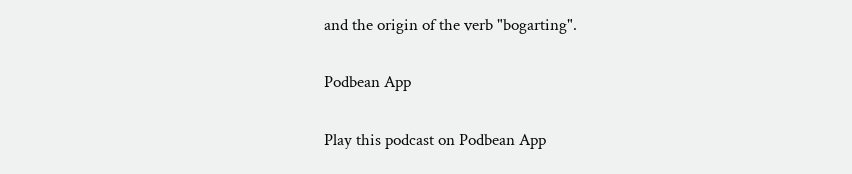and the origin of the verb "bogarting".

Podbean App

Play this podcast on Podbean App